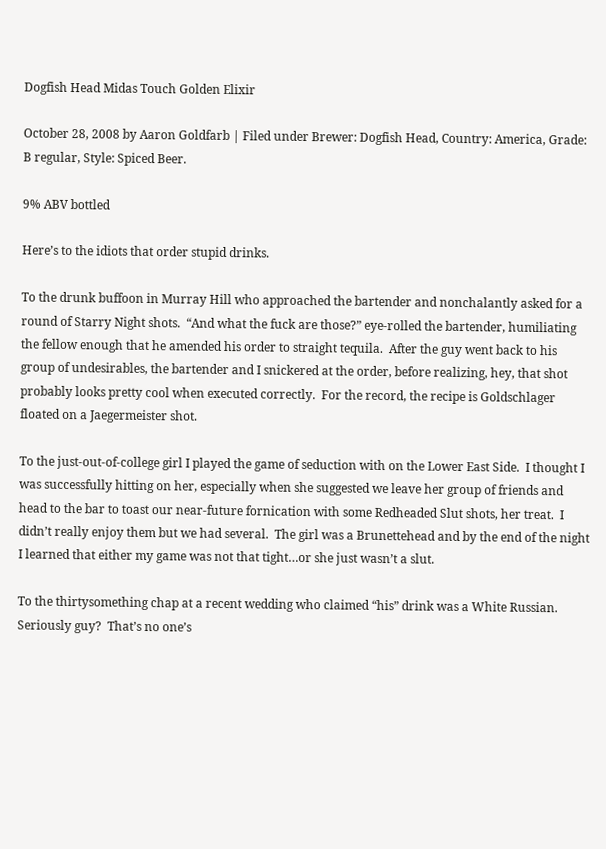Dogfish Head Midas Touch Golden Elixir

October 28, 2008 by Aaron Goldfarb | Filed under Brewer: Dogfish Head, Country: America, Grade: B regular, Style: Spiced Beer.

9% ABV bottled

Here’s to the idiots that order stupid drinks.

To the drunk buffoon in Murray Hill who approached the bartender and nonchalantly asked for a round of Starry Night shots.  “And what the fuck are those?” eye-rolled the bartender, humiliating the fellow enough that he amended his order to straight tequila.  After the guy went back to his group of undesirables, the bartender and I snickered at the order, before realizing, hey, that shot probably looks pretty cool when executed correctly.  For the record, the recipe is Goldschlager floated on a Jaegermeister shot.

To the just-out-of-college girl I played the game of seduction with on the Lower East Side.  I thought I was successfully hitting on her, especially when she suggested we leave her group of friends and head to the bar to toast our near-future fornication with some Redheaded Slut shots, her treat.  I didn’t really enjoy them but we had several.  The girl was a Brunettehead and by the end of the night I learned that either my game was not that tight…or she just wasn’t a slut.

To the thirtysomething chap at a recent wedding who claimed “his” drink was a White Russian.  Seriously guy?  That’s no one’s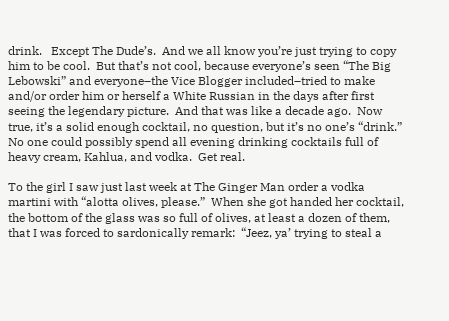drink.   Except The Dude’s.  And we all know you’re just trying to copy him to be cool.  But that’s not cool, because everyone’s seen “The Big Lebowski” and everyone–the Vice Blogger included–tried to make and/or order him or herself a White Russian in the days after first seeing the legendary picture.  And that was like a decade ago.  Now true, it’s a solid enough cocktail, no question, but it’s no one’s “drink.”  No one could possibly spend all evening drinking cocktails full of heavy cream, Kahlua, and vodka.  Get real.

To the girl I saw just last week at The Ginger Man order a vodka martini with “alotta olives, please.”  When she got handed her cocktail, the bottom of the glass was so full of olives, at least a dozen of them, that I was forced to sardonically remark:  “Jeez, ya’ trying to steal a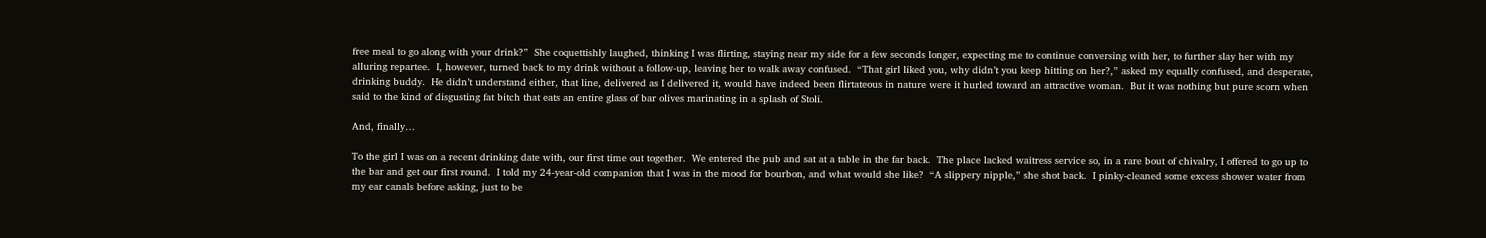free meal to go along with your drink?”  She coquettishly laughed, thinking I was flirting, staying near my side for a few seconds longer, expecting me to continue conversing with her, to further slay her with my alluring repartee.  I, however, turned back to my drink without a follow-up, leaving her to walk away confused.  “That girl liked you, why didn’t you keep hitting on her?,” asked my equally confused, and desperate, drinking buddy.  He didn’t understand either, that line, delivered as I delivered it, would have indeed been flirtateous in nature were it hurled toward an attractive woman.  But it was nothing but pure scorn when said to the kind of disgusting fat bitch that eats an entire glass of bar olives marinating in a splash of Stoli.

And, finally…

To the girl I was on a recent drinking date with, our first time out together.  We entered the pub and sat at a table in the far back.  The place lacked waitress service so, in a rare bout of chivalry, I offered to go up to the bar and get our first round.  I told my 24-year-old companion that I was in the mood for bourbon, and what would she like?  “A slippery nipple,” she shot back.  I pinky-cleaned some excess shower water from my ear canals before asking, just to be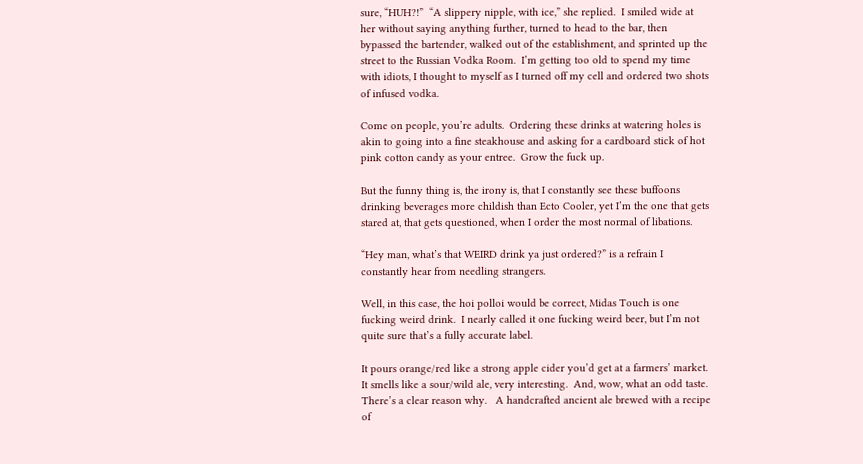sure, “HUH?!”  “A slippery nipple, with ice,” she replied.  I smiled wide at her without saying anything further, turned to head to the bar, then bypassed the bartender, walked out of the establishment, and sprinted up the street to the Russian Vodka Room.  I’m getting too old to spend my time with idiots, I thought to myself as I turned off my cell and ordered two shots of infused vodka.

Come on people, you’re adults.  Ordering these drinks at watering holes is akin to going into a fine steakhouse and asking for a cardboard stick of hot pink cotton candy as your entree.  Grow the fuck up.

But the funny thing is, the irony is, that I constantly see these buffoons drinking beverages more childish than Ecto Cooler, yet I’m the one that gets stared at, that gets questioned, when I order the most normal of libations.

“Hey man, what’s that WEIRD drink ya just ordered?” is a refrain I constantly hear from needling strangers.

Well, in this case, the hoi polloi would be correct, Midas Touch is one fucking weird drink.  I nearly called it one fucking weird beer, but I’m not quite sure that’s a fully accurate label.

It pours orange/red like a strong apple cider you’d get at a farmers’ market.  It smells like a sour/wild ale, very interesting.  And, wow, what an odd taste.  There’s a clear reason why.   A handcrafted ancient ale brewed with a recipe of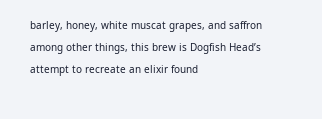barley, honey, white muscat grapes, and saffron among other things, this brew is Dogfish Head’s attempt to recreate an elixir found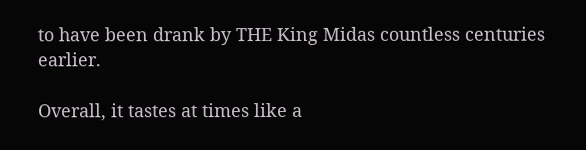to have been drank by THE King Midas countless centuries earlier.

Overall, it tastes at times like a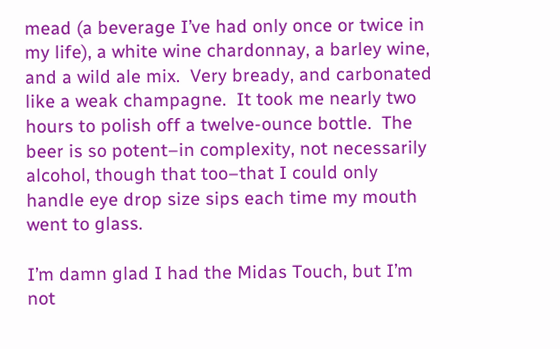mead (a beverage I’ve had only once or twice in my life), a white wine chardonnay, a barley wine, and a wild ale mix.  Very bready, and carbonated like a weak champagne.  It took me nearly two hours to polish off a twelve-ounce bottle.  The beer is so potent–in complexity, not necessarily alcohol, though that too–that I could only handle eye drop size sips each time my mouth went to glass.

I’m damn glad I had the Midas Touch, but I’m not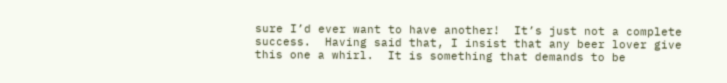sure I’d ever want to have another!  It’s just not a complete success.  Having said that, I insist that any beer lover give this one a whirl.  It is something that demands to be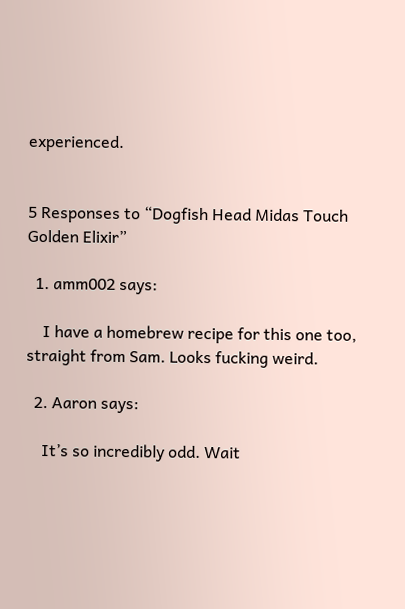experienced.


5 Responses to “Dogfish Head Midas Touch Golden Elixir”

  1. amm002 says:

    I have a homebrew recipe for this one too, straight from Sam. Looks fucking weird.

  2. Aaron says:

    It’s so incredibly odd. Wait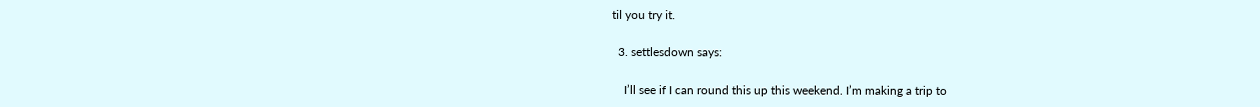til you try it.

  3. settlesdown says:

    I’ll see if I can round this up this weekend. I’m making a trip to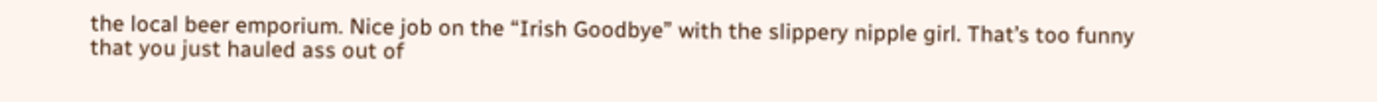the local beer emporium. Nice job on the “Irish Goodbye” with the slippery nipple girl. That’s too funny that you just hauled ass out of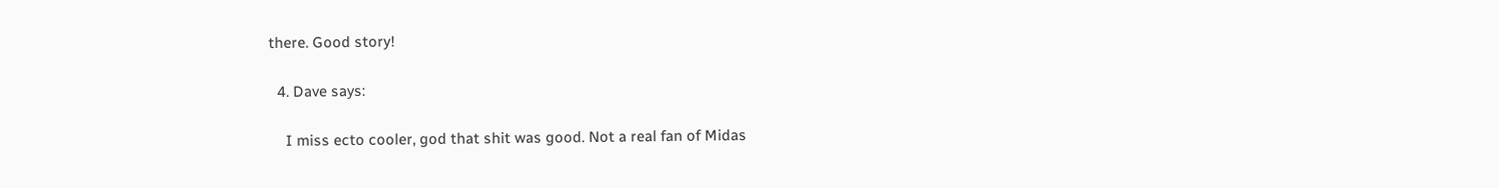there. Good story!

  4. Dave says:

    I miss ecto cooler, god that shit was good. Not a real fan of Midas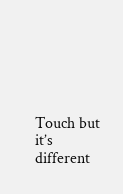Touch but it’s different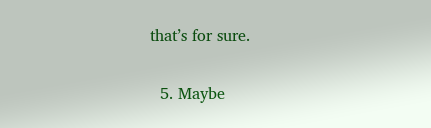that’s for sure.

  5. Maybe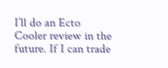I’ll do an Ecto Cooler review in the future. If I can trade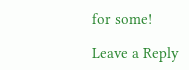for some!

Leave a Reply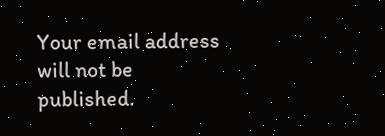Your email address will not be published.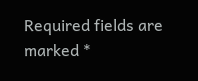Required fields are marked *